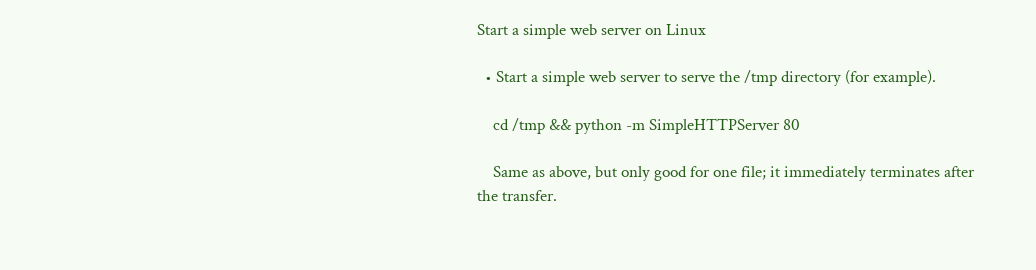Start a simple web server on Linux

  • Start a simple web server to serve the /tmp directory (for example).

    cd /tmp && python -m SimpleHTTPServer 80

    Same as above, but only good for one file; it immediately terminates after the transfer.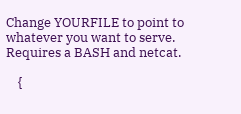Change YOURFILE to point to whatever you want to serve. Requires a BASH and netcat.

    {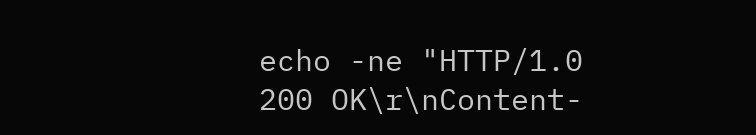echo -ne "HTTP/1.0 200 OK\r\nContent-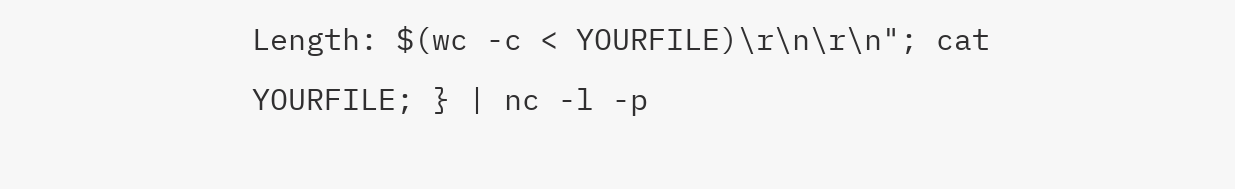Length: $(wc -c < YOURFILE)\r\n\r\n"; cat YOURFILE; } | nc -l -p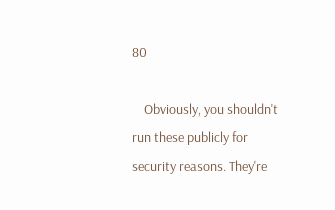80

    Obviously, you shouldn't run these publicly for security reasons. They're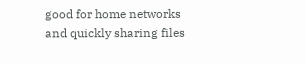good for home networks and quickly sharing files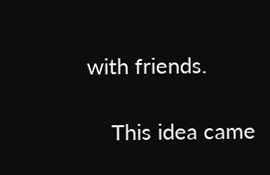with friends.

    This idea came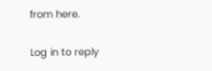from here.

Log in to reply